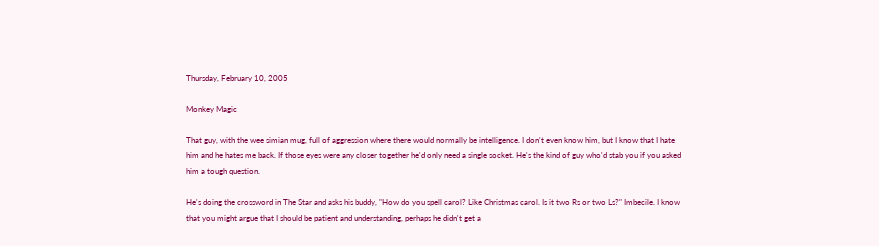Thursday, February 10, 2005

Monkey Magic

That guy, with the wee simian mug, full of aggression where there would normally be intelligence. I don't even know him, but I know that I hate him and he hates me back. If those eyes were any closer together he'd only need a single socket. He's the kind of guy who'd stab you if you asked him a tough question.

He's doing the crossword in The Star and asks his buddy, "How do you spell carol? Like Christmas carol. Is it two Rs or two Ls?" Imbecile. I know that you might argue that I should be patient and understanding, perhaps he didn't get a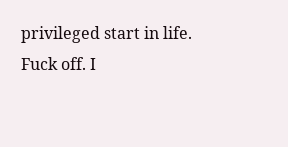privileged start in life. Fuck off. I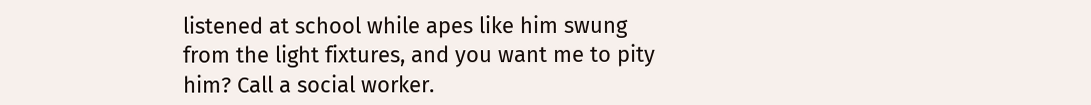listened at school while apes like him swung from the light fixtures, and you want me to pity him? Call a social worker.